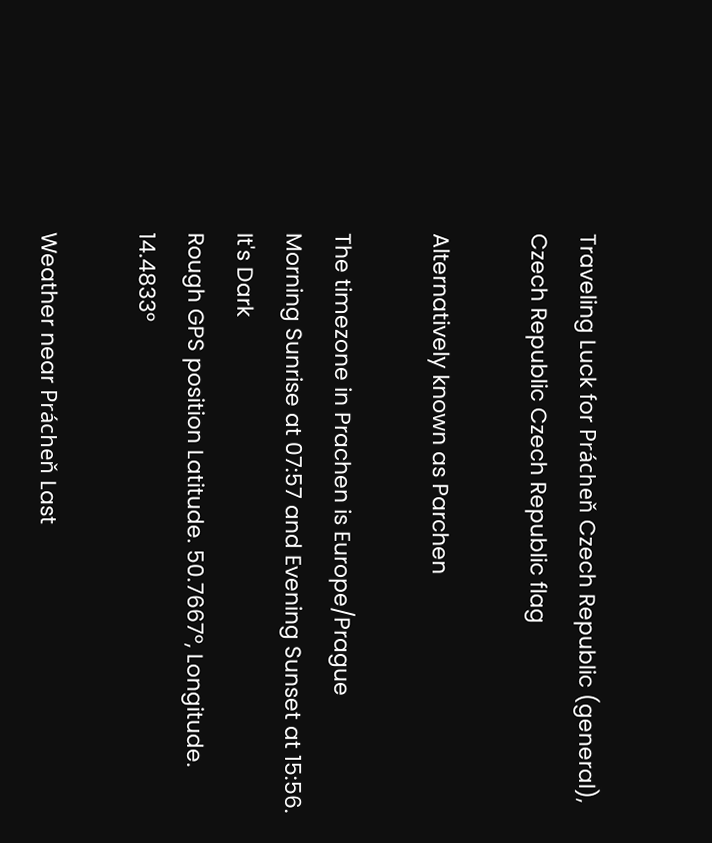Traveling Luck for Prácheň Czech Republic (general), Czech Republic Czech Republic flag

Alternatively known as Parchen

The timezone in Prachen is Europe/Prague
Morning Sunrise at 07:57 and Evening Sunset at 15:56. It's Dark
Rough GPS position Latitude. 50.7667°, Longitude. 14.4833°

Weather near Prácheň Last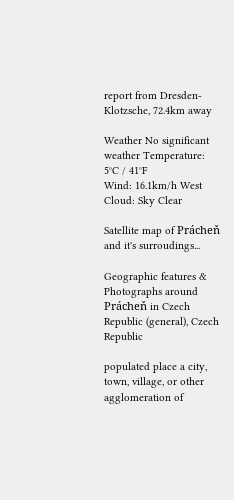report from Dresden-Klotzsche, 72.4km away

Weather No significant weather Temperature: 5°C / 41°F
Wind: 16.1km/h West
Cloud: Sky Clear

Satellite map of Prácheň and it's surroudings...

Geographic features & Photographs around Prácheň in Czech Republic (general), Czech Republic

populated place a city, town, village, or other agglomeration of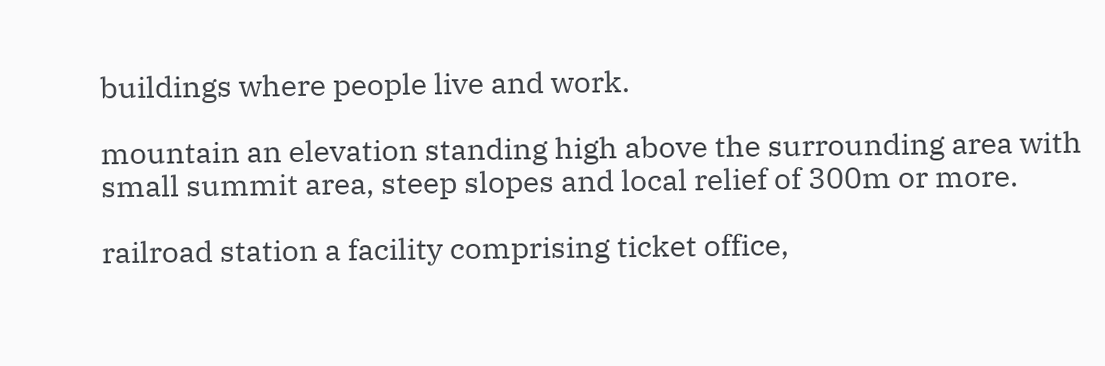buildings where people live and work.

mountain an elevation standing high above the surrounding area with small summit area, steep slopes and local relief of 300m or more.

railroad station a facility comprising ticket office,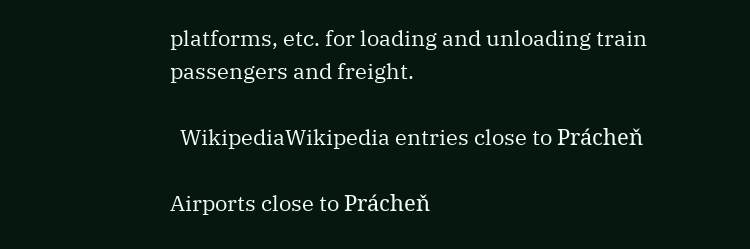platforms, etc. for loading and unloading train passengers and freight.

  WikipediaWikipedia entries close to Prácheň

Airports close to Prácheň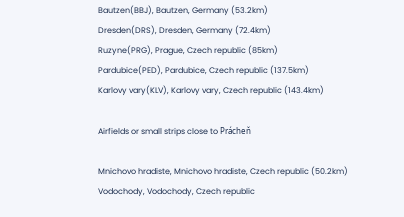Bautzen(BBJ), Bautzen, Germany (53.2km)
Dresden(DRS), Dresden, Germany (72.4km)
Ruzyne(PRG), Prague, Czech republic (85km)
Pardubice(PED), Pardubice, Czech republic (137.5km)
Karlovy vary(KLV), Karlovy vary, Czech republic (143.4km)

Airfields or small strips close to Prácheň

Mnichovo hradiste, Mnichovo hradiste, Czech republic (50.2km)
Vodochody, Vodochody, Czech republic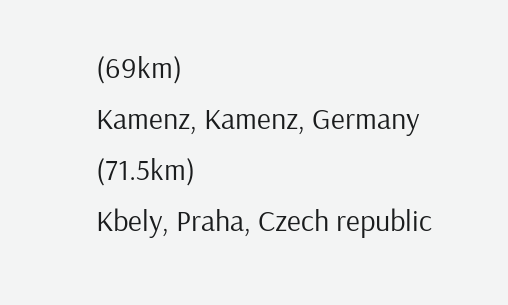(69km)
Kamenz, Kamenz, Germany (71.5km)
Kbely, Praha, Czech republic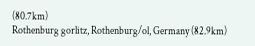(80.7km)
Rothenburg gorlitz, Rothenburg/ol, Germany (82.9km)